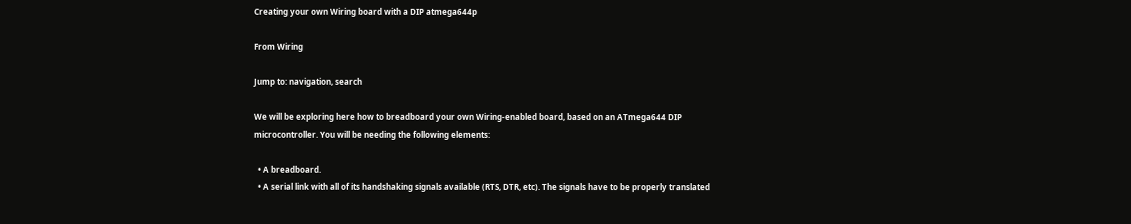Creating your own Wiring board with a DIP atmega644p

From Wiring

Jump to: navigation, search

We will be exploring here how to breadboard your own Wiring-enabled board, based on an ATmega644 DIP microcontroller. You will be needing the following elements:

  • A breadboard.
  • A serial link with all of its handshaking signals available (RTS, DTR, etc). The signals have to be properly translated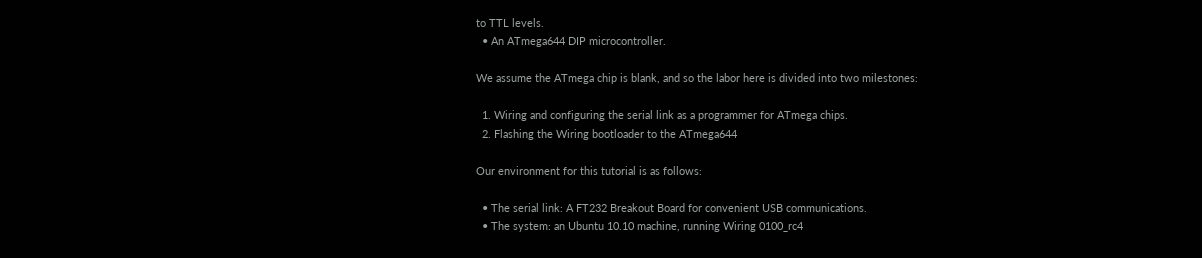to TTL levels.
  • An ATmega644 DIP microcontroller.

We assume the ATmega chip is blank, and so the labor here is divided into two milestones:

  1. Wiring and configuring the serial link as a programmer for ATmega chips.
  2. Flashing the Wiring bootloader to the ATmega644

Our environment for this tutorial is as follows:

  • The serial link: A FT232 Breakout Board for convenient USB communications.
  • The system: an Ubuntu 10.10 machine, running Wiring 0100_rc4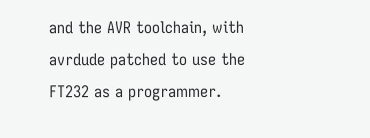and the AVR toolchain, with avrdude patched to use the FT232 as a programmer.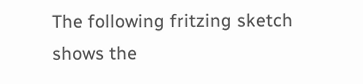The following fritzing sketch shows the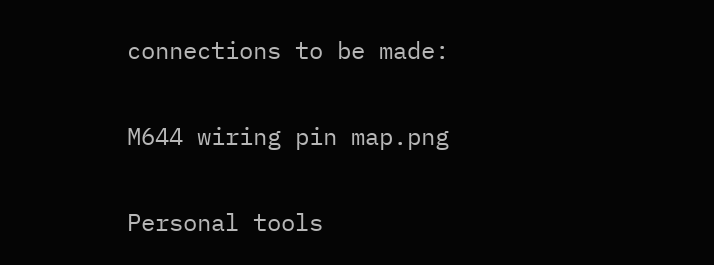connections to be made:

M644 wiring pin map.png

Personal tools